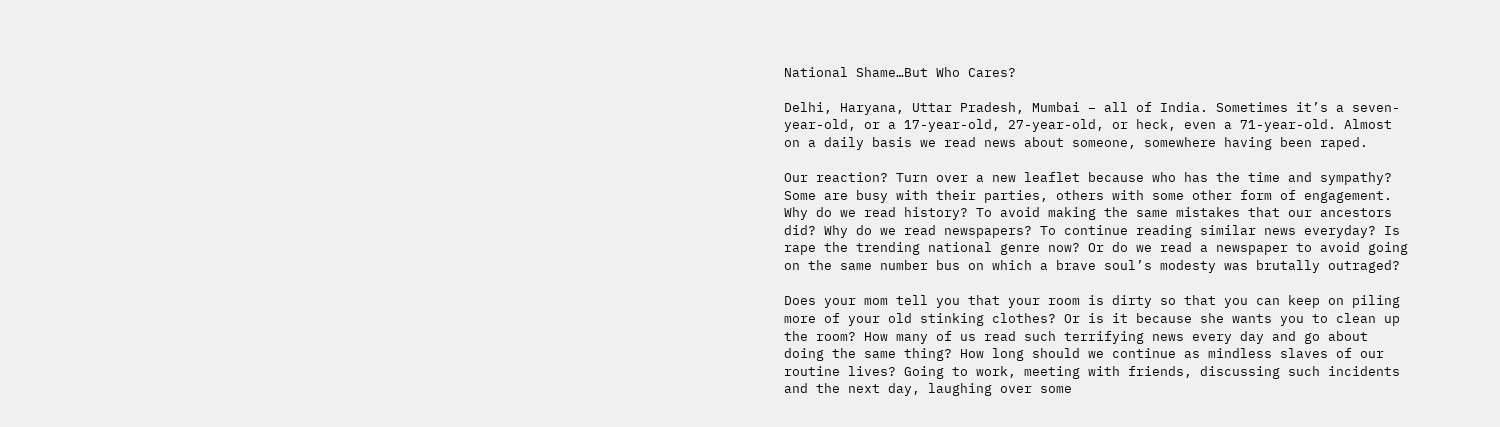National Shame…But Who Cares?

Delhi, Haryana, Uttar Pradesh, Mumbai – all of India. Sometimes it’s a seven-year-old, or a 17-year-old, 27-year-old, or heck, even a 71-year-old. Almost on a daily basis we read news about someone, somewhere having been raped.

Our reaction? Turn over a new leaflet because who has the time and sympathy? Some are busy with their parties, others with some other form of engagement. Why do we read history? To avoid making the same mistakes that our ancestors did? Why do we read newspapers? To continue reading similar news everyday? Is rape the trending national genre now? Or do we read a newspaper to avoid going on the same number bus on which a brave soul’s modesty was brutally outraged?

Does your mom tell you that your room is dirty so that you can keep on piling more of your old stinking clothes? Or is it because she wants you to clean up the room? How many of us read such terrifying news every day and go about doing the same thing? How long should we continue as mindless slaves of our routine lives? Going to work, meeting with friends, discussing such incidents and the next day, laughing over some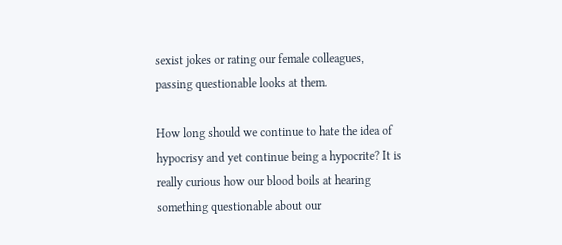sexist jokes or rating our female colleagues, passing questionable looks at them.

How long should we continue to hate the idea of hypocrisy and yet continue being a hypocrite? It is really curious how our blood boils at hearing something questionable about our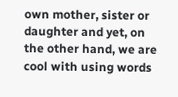own mother, sister or daughter and yet, on the other hand, we are cool with using words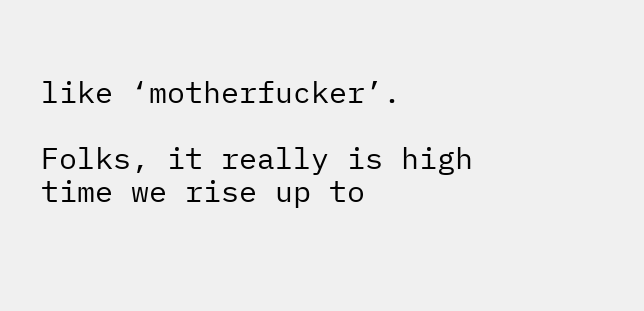like ‘motherfucker’.

Folks, it really is high time we rise up to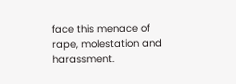face this menace of rape, molestation and harassment.